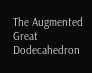The Augmented Great Dodecahedron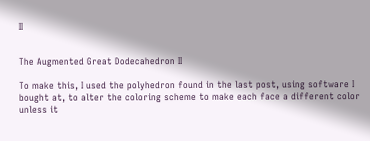II


The Augmented Great Dodecahedron II

To make this, I used the polyhedron found in the last post, using software I bought at, to alter the coloring scheme to make each face a different color unless it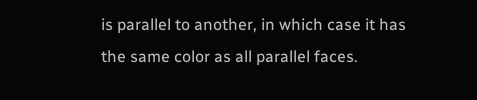is parallel to another, in which case it has the same color as all parallel faces.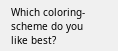Which coloring-scheme do you like best?